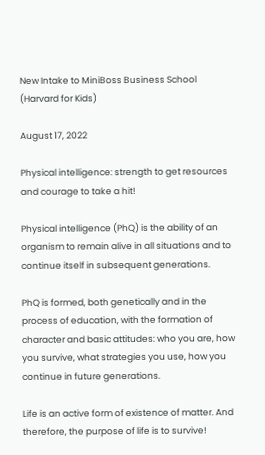New Intake to MiniBoss Business School (Harvard for Kids)

August 17, 2022

Physical intelligence: strength to get resources and courage to take a hit!

Physical intelligence (PhQ) is the ability of an organism to remain alive in all situations and to continue itself in subsequent generations.

PhQ is formed, both genetically and in the process of education, with the formation of character and basic attitudes: who you are, how you survive, what strategies you use, how you continue in future generations.

Life is an active form of existence of matter. And therefore, the purpose of life is to survive!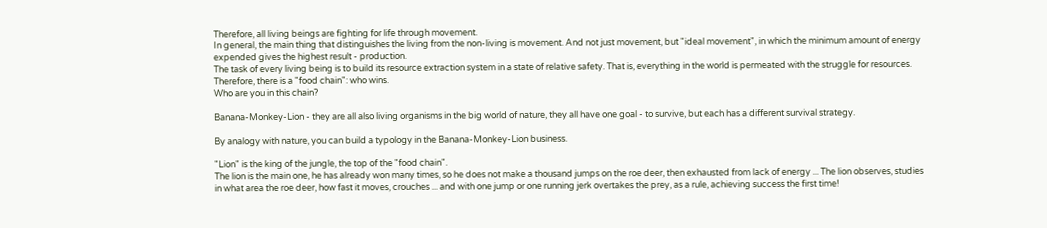Therefore, all living beings are fighting for life through movement.
In general, the main thing that distinguishes the living from the non-living is movement. And not just movement, but "ideal movement", in which the minimum amount of energy expended gives the highest result - production.
The task of every living being is to build its resource extraction system in a state of relative safety. That is, everything in the world is permeated with the struggle for resources. Therefore, there is a "food chain": who wins.
Who are you in this chain?

Banana-Monkey-Lion - they are all also living organisms in the big world of nature, they all have one goal - to survive, but each has a different survival strategy.

By analogy with nature, you can build a typology in the Banana-Monkey-Lion business.

"Lion" is the king of the jungle, the top of the "food chain".
The lion is the main one, he has already won many times, so he does not make a thousand jumps on the roe deer, then exhausted from lack of energy ... The lion observes, studies in what area the roe deer, how fast it moves, crouches ... and with one jump or one running jerk overtakes the prey, as a rule, achieving success the first time!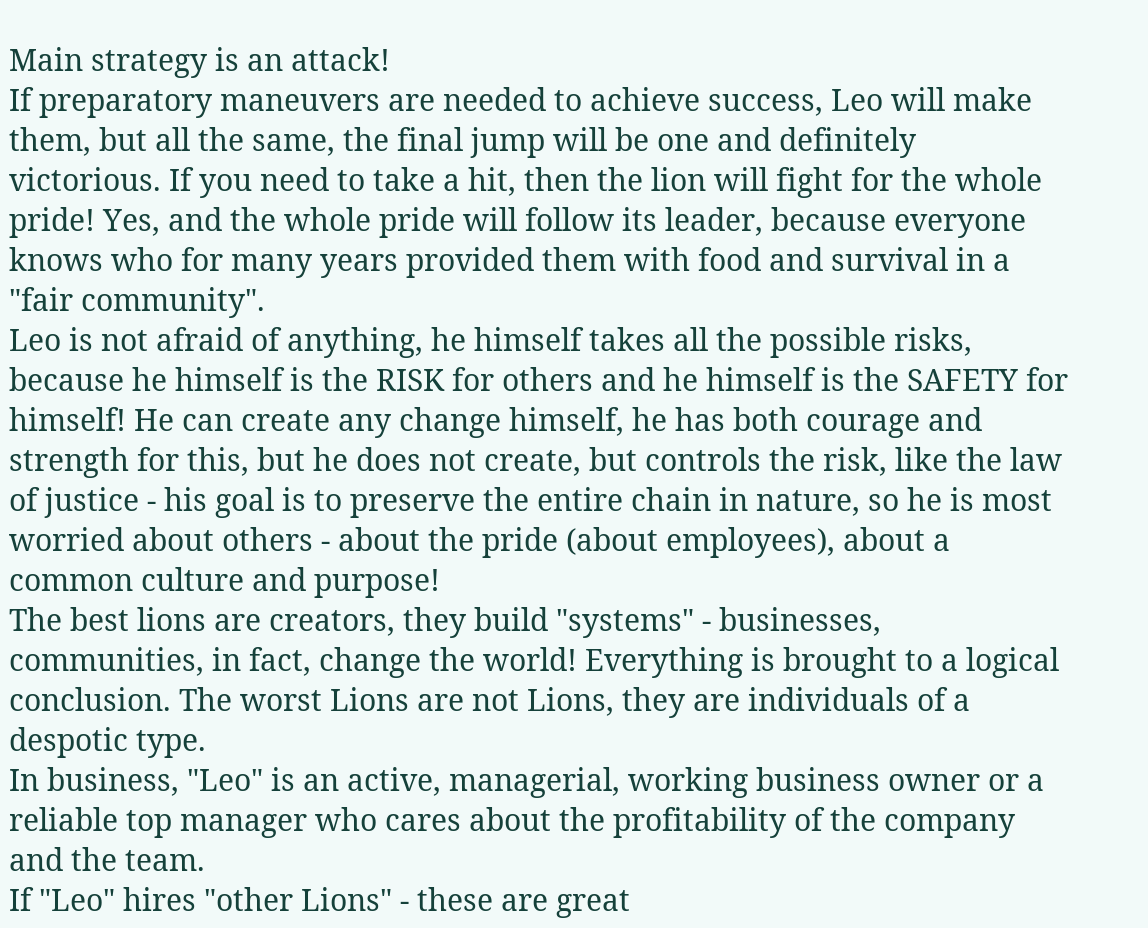Main strategy is an attack!
If preparatory maneuvers are needed to achieve success, Leo will make them, but all the same, the final jump will be one and definitely victorious. If you need to take a hit, then the lion will fight for the whole pride! Yes, and the whole pride will follow its leader, because everyone knows who for many years provided them with food and survival in a "fair community".
Leo is not afraid of anything, he himself takes all the possible risks, because he himself is the RISK for others and he himself is the SAFETY for himself! He can create any change himself, he has both courage and strength for this, but he does not create, but controls the risk, like the law of justice - his goal is to preserve the entire chain in nature, so he is most worried about others - about the pride (about employees), about a common culture and purpose!
The best lions are creators, they build "systems" - businesses, communities, in fact, change the world! Everything is brought to a logical conclusion. The worst Lions are not Lions, they are individuals of a despotic type.
In business, "Leo" is an active, managerial, working business owner or a reliable top manager who cares about the profitability of the company and the team.
If "Leo" hires "other Lions" - these are great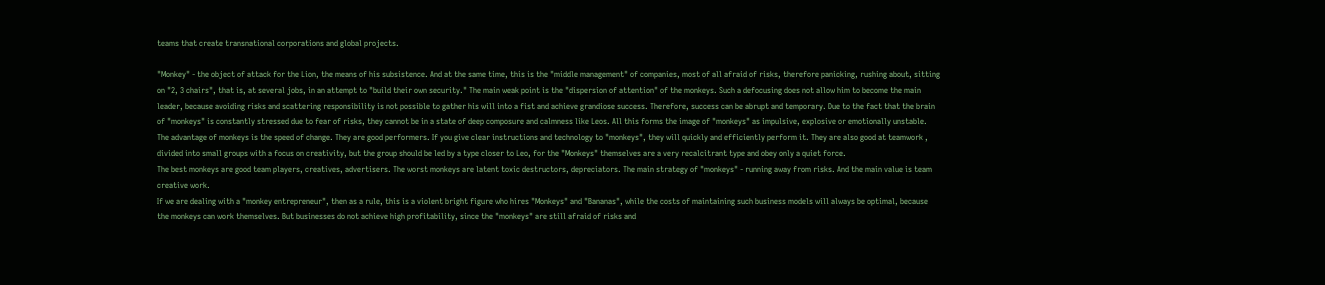teams that create transnational corporations and global projects.

"Monkey" - the object of attack for the Lion, the means of his subsistence. And at the same time, this is the "middle management" of companies, most of all afraid of risks, therefore panicking, rushing about, sitting on "2, 3 chairs", that is, at several jobs, in an attempt to "build their own security." The main weak point is the "dispersion of attention" of the monkeys. Such a defocusing does not allow him to become the main leader, because avoiding risks and scattering responsibility is not possible to gather his will into a fist and achieve grandiose success. Therefore, success can be abrupt and temporary. Due to the fact that the brain of "monkeys" is constantly stressed due to fear of risks, they cannot be in a state of deep composure and calmness like Leos. All this forms the image of "monkeys" as impulsive, explosive or emotionally unstable. The advantage of monkeys is the speed of change. They are good performers. If you give clear instructions and technology to "monkeys", they will quickly and efficiently perform it. They are also good at teamwork , divided into small groups with a focus on creativity, but the group should be led by a type closer to Leo, for the "Monkeys" themselves are a very recalcitrant type and obey only a quiet force.
The best monkeys are good team players, creatives, advertisers. The worst monkeys are latent toxic destructors, depreciators. The main strategy of "monkeys" - running away from risks. And the main value is team creative work.
If we are dealing with a "monkey entrepreneur", then as a rule, this is a violent bright figure who hires "Monkeys" and "Bananas", while the costs of maintaining such business models will always be optimal, because the monkeys can work themselves. But businesses do not achieve high profitability, since the "monkeys" are still afraid of risks and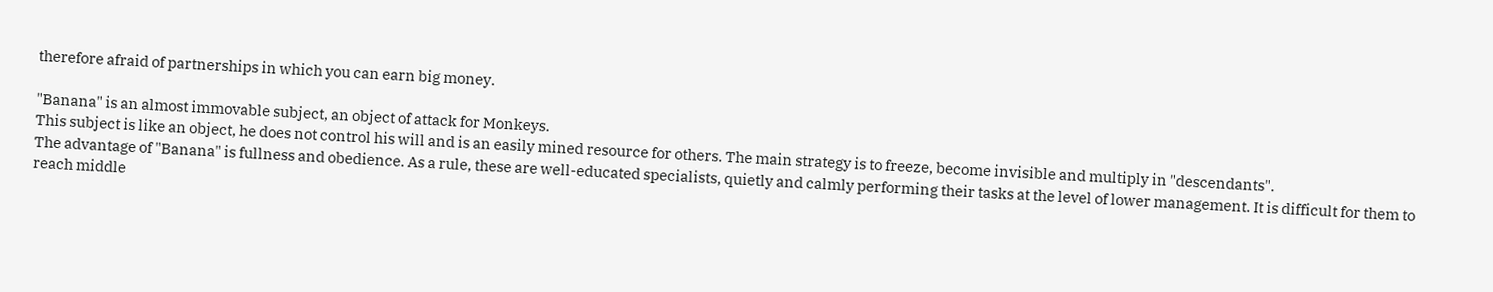therefore afraid of partnerships in which you can earn big money.

"Banana" is an almost immovable subject, an object of attack for Monkeys.
This subject is like an object, he does not control his will and is an easily mined resource for others. The main strategy is to freeze, become invisible and multiply in "descendants".
The advantage of "Banana" is fullness and obedience. As a rule, these are well-educated specialists, quietly and calmly performing their tasks at the level of lower management. It is difficult for them to reach middle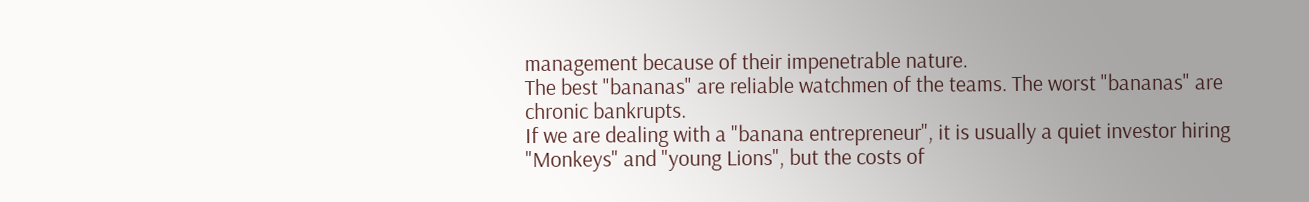management because of their impenetrable nature.
The best "bananas" are reliable watchmen of the teams. The worst "bananas" are chronic bankrupts.
If we are dealing with a "banana entrepreneur", it is usually a quiet investor hiring "Monkeys" and "young Lions", but the costs of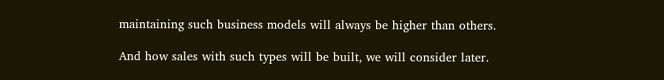maintaining such business models will always be higher than others.

And how sales with such types will be built, we will consider later.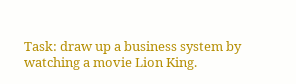Task: draw up a business system by watching a movie Lion King.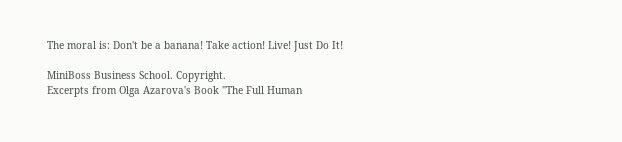The moral is: Don't be a banana! Take action! Live! Just Do It!

MiniBoss Business School. Copyright.
Excerpts from Olga Azarova's Book "The Full Human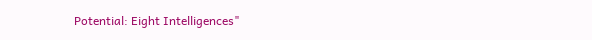Potential: Eight Intelligences"